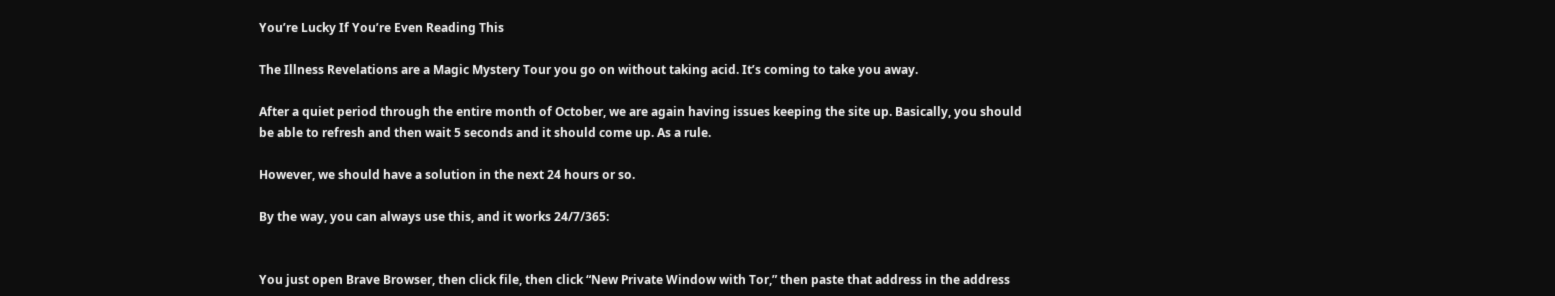You’re Lucky If You’re Even Reading This

The Illness Revelations are a Magic Mystery Tour you go on without taking acid. It’s coming to take you away.

After a quiet period through the entire month of October, we are again having issues keeping the site up. Basically, you should be able to refresh and then wait 5 seconds and it should come up. As a rule.

However, we should have a solution in the next 24 hours or so.

By the way, you can always use this, and it works 24/7/365:


You just open Brave Browser, then click file, then click “New Private Window with Tor,” then paste that address in the address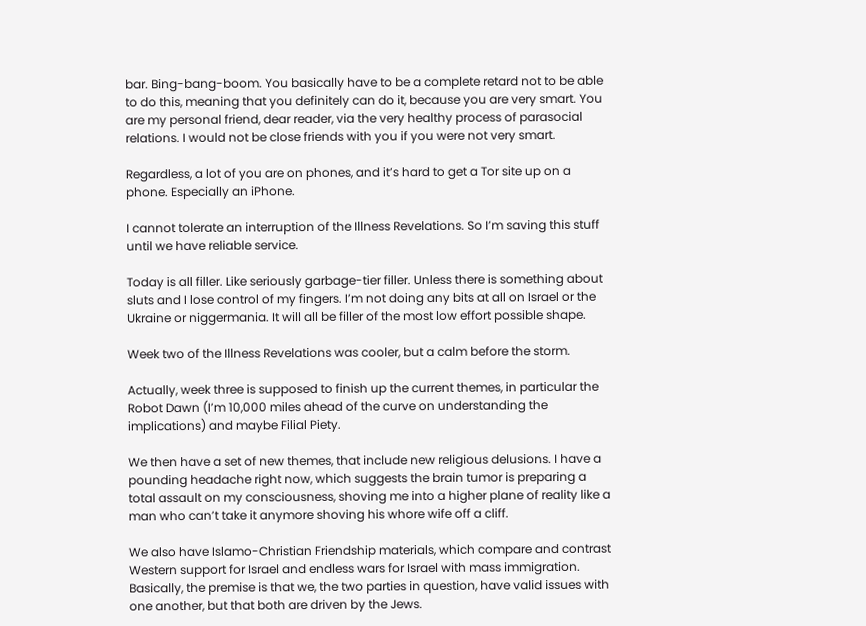bar. Bing-bang-boom. You basically have to be a complete retard not to be able to do this, meaning that you definitely can do it, because you are very smart. You are my personal friend, dear reader, via the very healthy process of parasocial relations. I would not be close friends with you if you were not very smart.

Regardless, a lot of you are on phones, and it’s hard to get a Tor site up on a phone. Especially an iPhone.

I cannot tolerate an interruption of the Illness Revelations. So I’m saving this stuff until we have reliable service.

Today is all filler. Like seriously garbage-tier filler. Unless there is something about sluts and I lose control of my fingers. I’m not doing any bits at all on Israel or the Ukraine or niggermania. It will all be filler of the most low effort possible shape.

Week two of the Illness Revelations was cooler, but a calm before the storm.

Actually, week three is supposed to finish up the current themes, in particular the Robot Dawn (I’m 10,000 miles ahead of the curve on understanding the implications) and maybe Filial Piety.

We then have a set of new themes, that include new religious delusions. I have a pounding headache right now, which suggests the brain tumor is preparing a total assault on my consciousness, shoving me into a higher plane of reality like a man who can’t take it anymore shoving his whore wife off a cliff.

We also have Islamo-Christian Friendship materials, which compare and contrast Western support for Israel and endless wars for Israel with mass immigration. Basically, the premise is that we, the two parties in question, have valid issues with one another, but that both are driven by the Jews.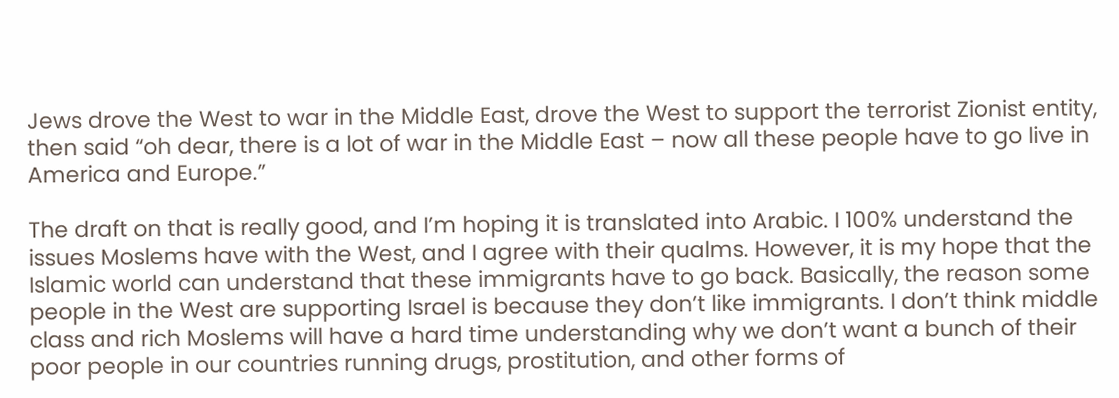Jews drove the West to war in the Middle East, drove the West to support the terrorist Zionist entity, then said “oh dear, there is a lot of war in the Middle East – now all these people have to go live in America and Europe.”

The draft on that is really good, and I’m hoping it is translated into Arabic. I 100% understand the issues Moslems have with the West, and I agree with their qualms. However, it is my hope that the Islamic world can understand that these immigrants have to go back. Basically, the reason some people in the West are supporting Israel is because they don’t like immigrants. I don’t think middle class and rich Moslems will have a hard time understanding why we don’t want a bunch of their poor people in our countries running drugs, prostitution, and other forms of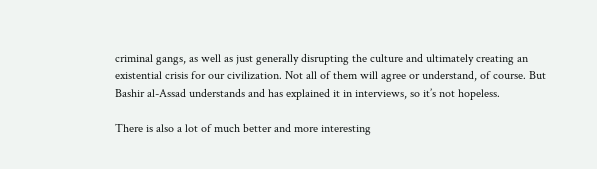criminal gangs, as well as just generally disrupting the culture and ultimately creating an existential crisis for our civilization. Not all of them will agree or understand, of course. But Bashir al-Assad understands and has explained it in interviews, so it’s not hopeless.

There is also a lot of much better and more interesting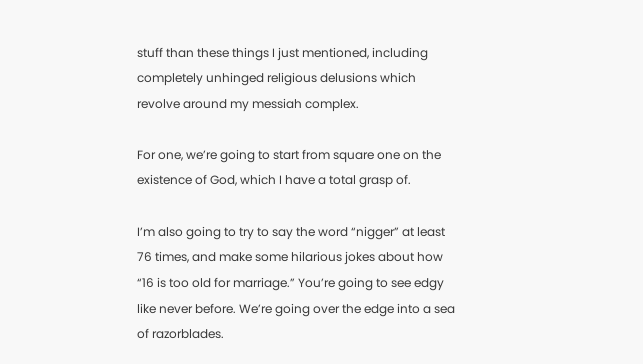stuff than these things I just mentioned, including completely unhinged religious delusions which revolve around my messiah complex.

For one, we’re going to start from square one on the existence of God, which I have a total grasp of.

I’m also going to try to say the word “nigger” at least 76 times, and make some hilarious jokes about how “16 is too old for marriage.” You’re going to see edgy like never before. We’re going over the edge into a sea of razorblades.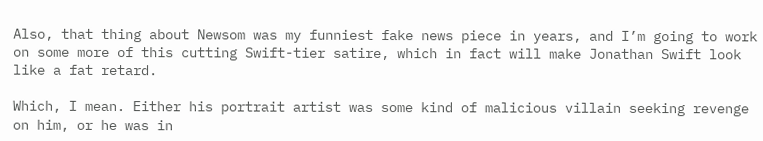Also, that thing about Newsom was my funniest fake news piece in years, and I’m going to work on some more of this cutting Swift-tier satire, which in fact will make Jonathan Swift look like a fat retard.

Which, I mean. Either his portrait artist was some kind of malicious villain seeking revenge on him, or he was in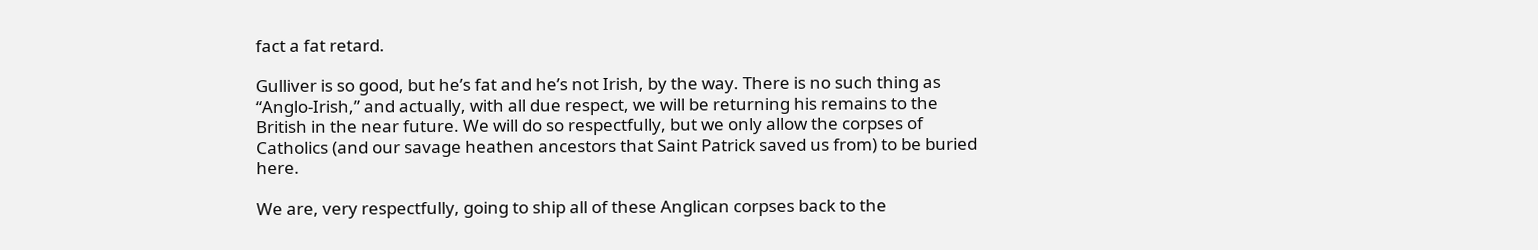fact a fat retard.

Gulliver is so good, but he’s fat and he’s not Irish, by the way. There is no such thing as “Anglo-Irish,” and actually, with all due respect, we will be returning his remains to the British in the near future. We will do so respectfully, but we only allow the corpses of Catholics (and our savage heathen ancestors that Saint Patrick saved us from) to be buried here.

We are, very respectfully, going to ship all of these Anglican corpses back to the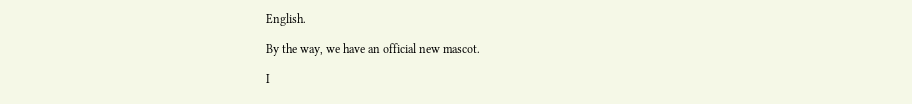English.

By the way, we have an official new mascot.

I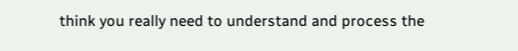think you really need to understand and process the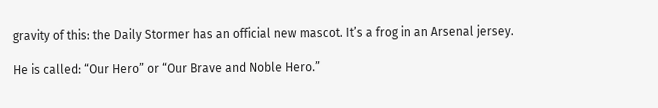gravity of this: the Daily Stormer has an official new mascot. It’s a frog in an Arsenal jersey.

He is called: “Our Hero” or “Our Brave and Noble Hero.”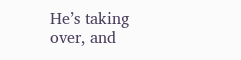He’s taking over, and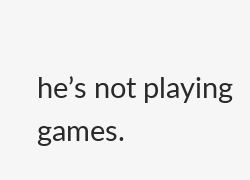he’s not playing games.